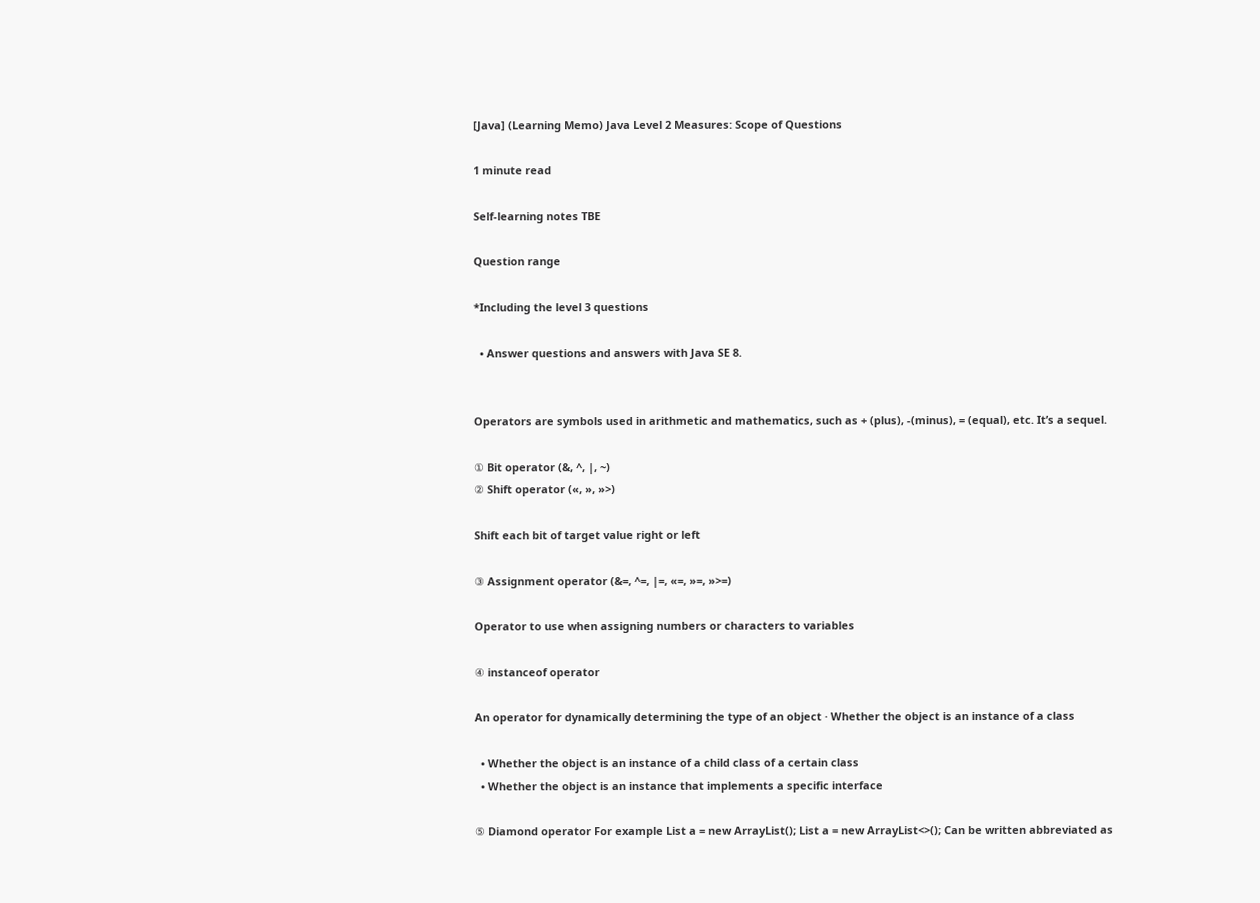[Java] (Learning Memo) Java Level 2 Measures: Scope of Questions

1 minute read

Self-learning notes TBE

Question range

*Including the level 3 questions

  • Answer questions and answers with Java SE 8.


Operators are symbols used in arithmetic and mathematics, such as + (plus), -(minus), = (equal), etc. It’s a sequel.

① Bit operator (&, ^, |, ~)
② Shift operator («, », »>)

Shift each bit of target value right or left

③ Assignment operator (&=, ^=, |=, «=, »=, »>=)

Operator to use when assigning numbers or characters to variables

④ instanceof operator

An operator for dynamically determining the type of an object · Whether the object is an instance of a class

  • Whether the object is an instance of a child class of a certain class
  • Whether the object is an instance that implements a specific interface

⑤ Diamond operator For example List a = new ArrayList(); List a = new ArrayList<>(); Can be written abbreviated as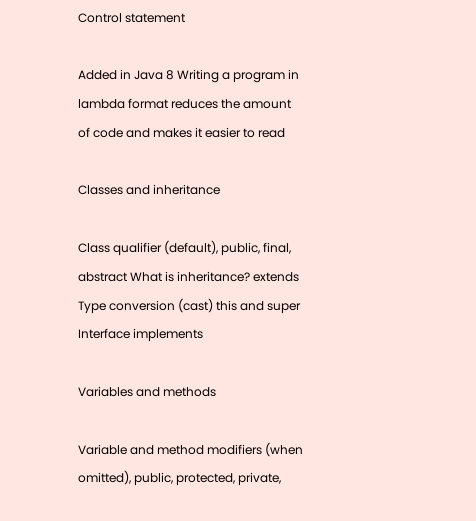Control statement

Added in Java 8 Writing a program in lambda format reduces the amount of code and makes it easier to read

Classes and inheritance

Class qualifier (default), public, final, abstract What is inheritance? extends Type conversion (cast) this and super Interface implements

Variables and methods

Variable and method modifiers (when omitted), public, protected, private,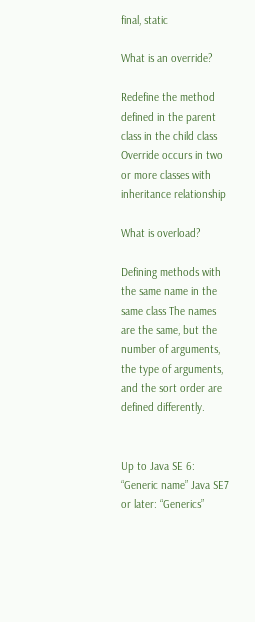final, static

What is an override?

Redefine the method defined in the parent class in the child class Override occurs in two or more classes with inheritance relationship

What is overload?

Defining methods with the same name in the same class The names are the same, but the number of arguments, the type of arguments, and the sort order are defined differently.


Up to Java SE 6: “Generic name” Java SE7 or later: “Generics”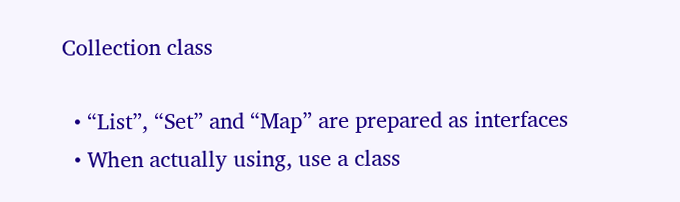Collection class

  • “List”, “Set” and “Map” are prepared as interfaces
  • When actually using, use a class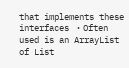that implements these interfaces ・Often used is an ArrayList of List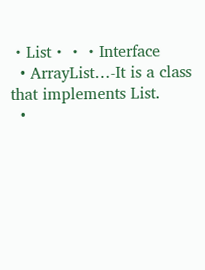・List・・・Interface
  • ArrayList…-It is a class that implements List.
  •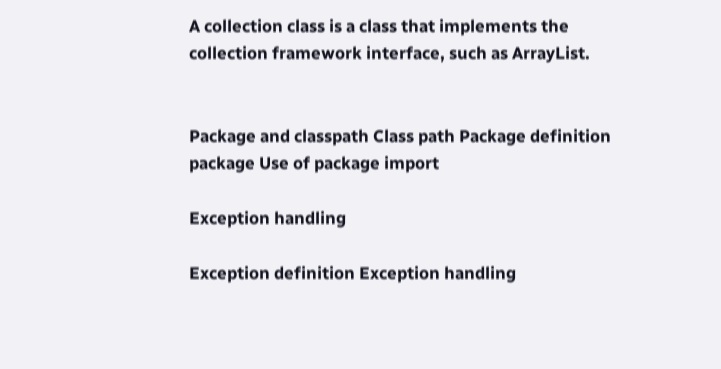A collection class is a class that implements the collection framework interface, such as ArrayList.


Package and classpath Class path Package definition package Use of package import

Exception handling

Exception definition Exception handling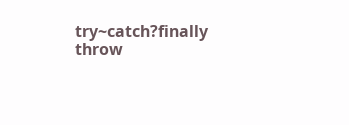try~catch?finally throw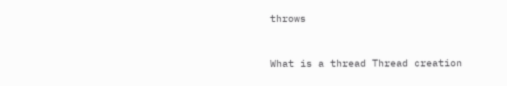throws


What is a thread Thread creation